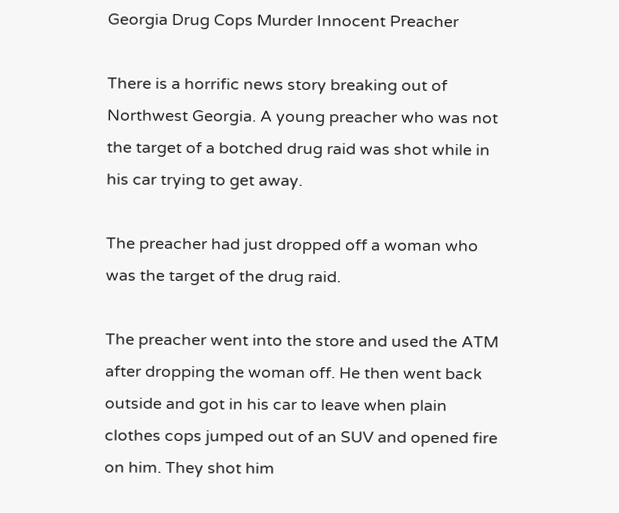Georgia Drug Cops Murder Innocent Preacher

There is a horrific news story breaking out of Northwest Georgia. A young preacher who was not the target of a botched drug raid was shot while in his car trying to get away.

The preacher had just dropped off a woman who was the target of the drug raid.

The preacher went into the store and used the ATM after dropping the woman off. He then went back outside and got in his car to leave when plain clothes cops jumped out of an SUV and opened fire on him. They shot him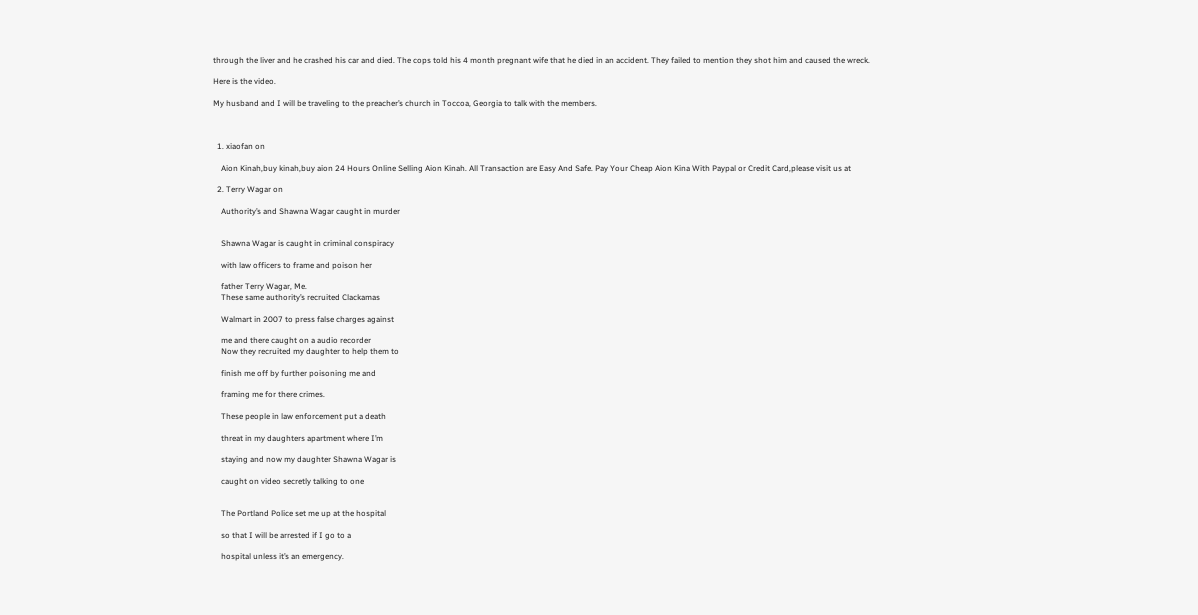through the liver and he crashed his car and died. The cops told his 4 month pregnant wife that he died in an accident. They failed to mention they shot him and caused the wreck.

Here is the video.

My husband and I will be traveling to the preacher’s church in Toccoa, Georgia to talk with the members.



  1. xiaofan on

    Aion Kinah,buy kinah,buy aion 24 Hours Online Selling Aion Kinah. All Transaction are Easy And Safe. Pay Your Cheap Aion Kina With Paypal or Credit Card,please visit us at

  2. Terry Wagar on

    Authority’s and Shawna Wagar caught in murder


    Shawna Wagar is caught in criminal conspiracy

    with law officers to frame and poison her

    father Terry Wagar, Me.
    These same authority’s recruited Clackamas

    Walmart in 2007 to press false charges against

    me and there caught on a audio recorder
    Now they recruited my daughter to help them to

    finish me off by further poisoning me and

    framing me for there crimes.

    These people in law enforcement put a death

    threat in my daughters apartment where I’m

    staying and now my daughter Shawna Wagar is

    caught on video secretly talking to one


    The Portland Police set me up at the hospital

    so that I will be arrested if I go to a

    hospital unless it’s an emergency.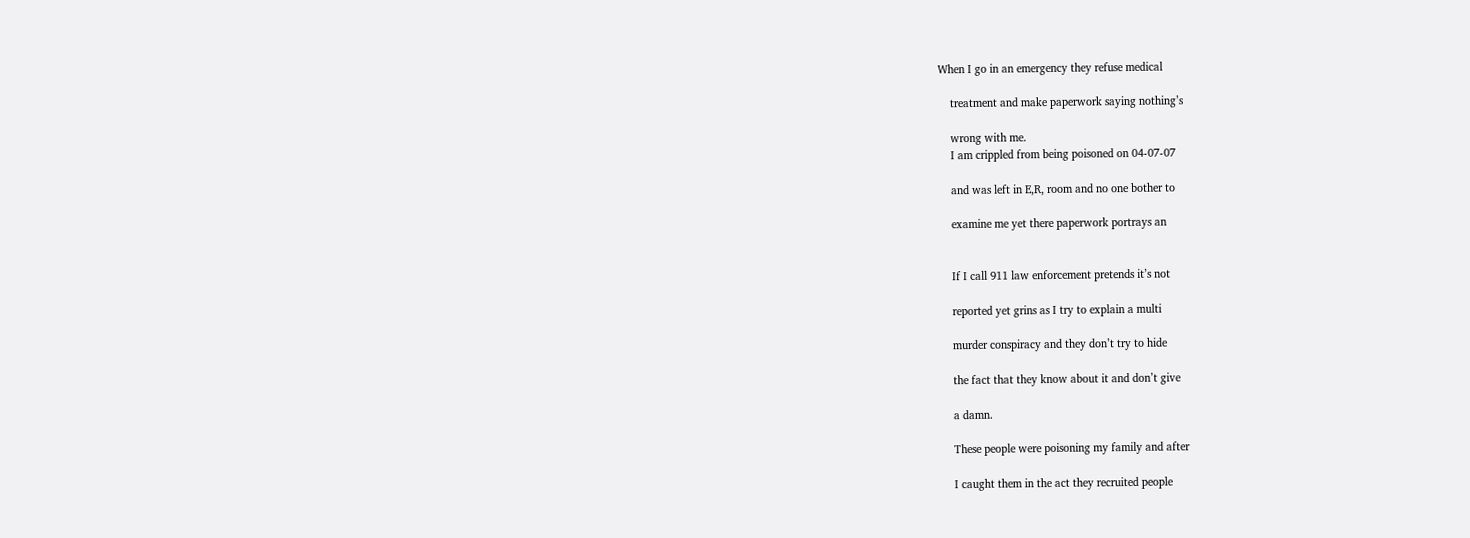When I go in an emergency they refuse medical

    treatment and make paperwork saying nothing’s

    wrong with me.
    I am crippled from being poisoned on 04-07-07

    and was left in E,R, room and no one bother to

    examine me yet there paperwork portrays an


    If I call 911 law enforcement pretends it’s not

    reported yet grins as I try to explain a multi

    murder conspiracy and they don’t try to hide

    the fact that they know about it and don’t give

    a damn.

    These people were poisoning my family and after

    I caught them in the act they recruited people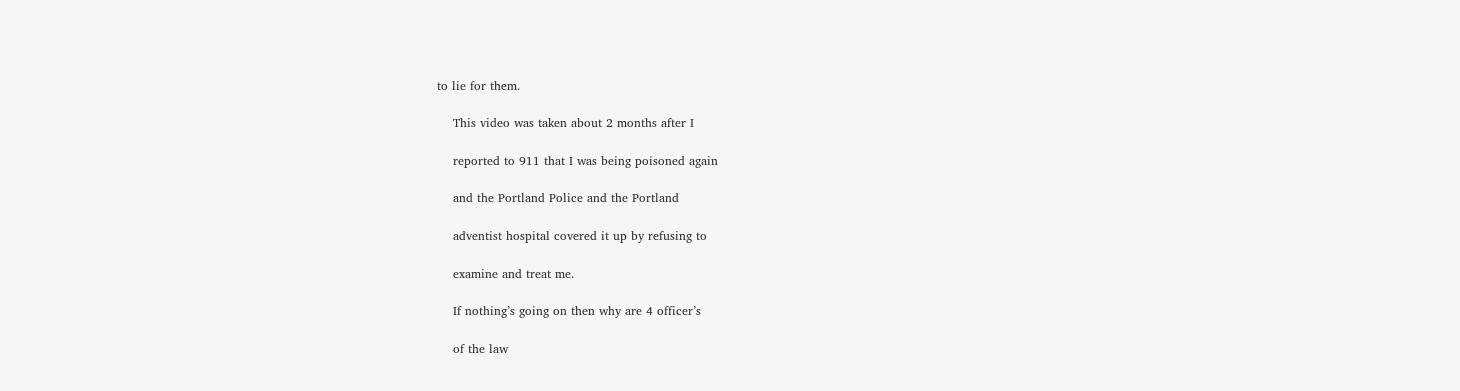to lie for them.

    This video was taken about 2 months after I

    reported to 911 that I was being poisoned again

    and the Portland Police and the Portland

    adventist hospital covered it up by refusing to

    examine and treat me.

    If nothing’s going on then why are 4 officer’s

    of the law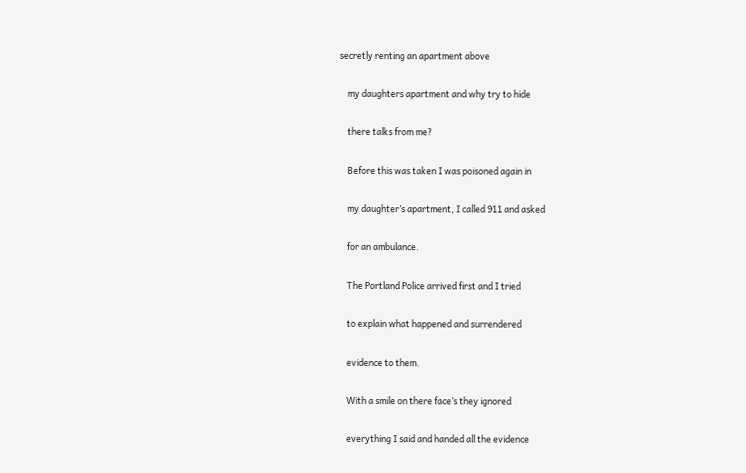secretly renting an apartment above

    my daughters apartment and why try to hide

    there talks from me?

    Before this was taken I was poisoned again in

    my daughter’s apartment, I called 911 and asked

    for an ambulance.

    The Portland Police arrived first and I tried

    to explain what happened and surrendered

    evidence to them.

    With a smile on there face’s they ignored

    everything I said and handed all the evidence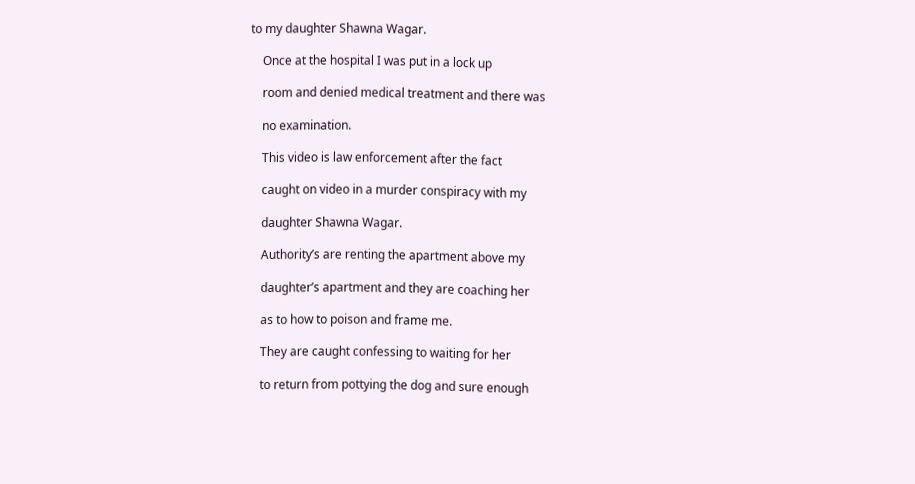to my daughter Shawna Wagar.

    Once at the hospital I was put in a lock up

    room and denied medical treatment and there was

    no examination.

    This video is law enforcement after the fact

    caught on video in a murder conspiracy with my

    daughter Shawna Wagar.

    Authority’s are renting the apartment above my

    daughter’s apartment and they are coaching her

    as to how to poison and frame me.

    They are caught confessing to waiting for her

    to return from pottying the dog and sure enough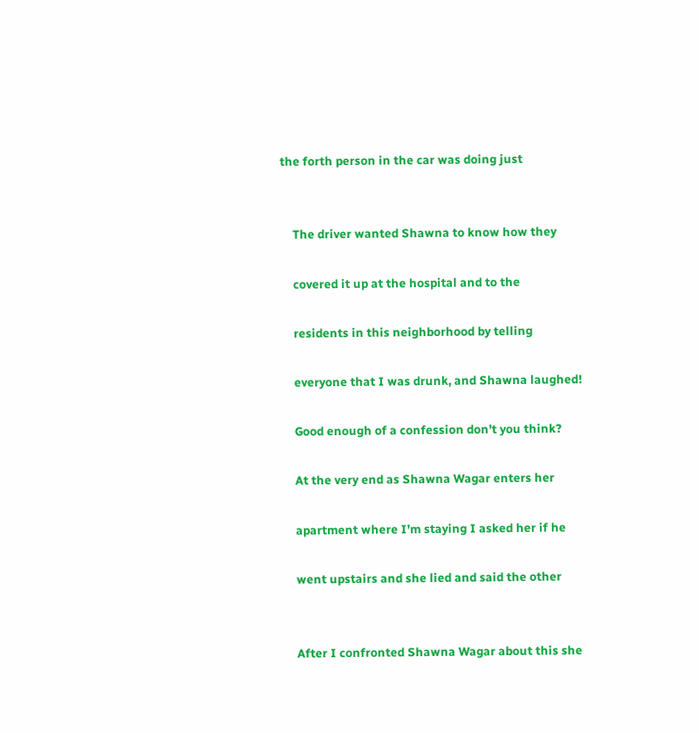the forth person in the car was doing just


    The driver wanted Shawna to know how they

    covered it up at the hospital and to the

    residents in this neighborhood by telling

    everyone that I was drunk, and Shawna laughed!

    Good enough of a confession don’t you think?

    At the very end as Shawna Wagar enters her

    apartment where I’m staying I asked her if he

    went upstairs and she lied and said the other


    After I confronted Shawna Wagar about this she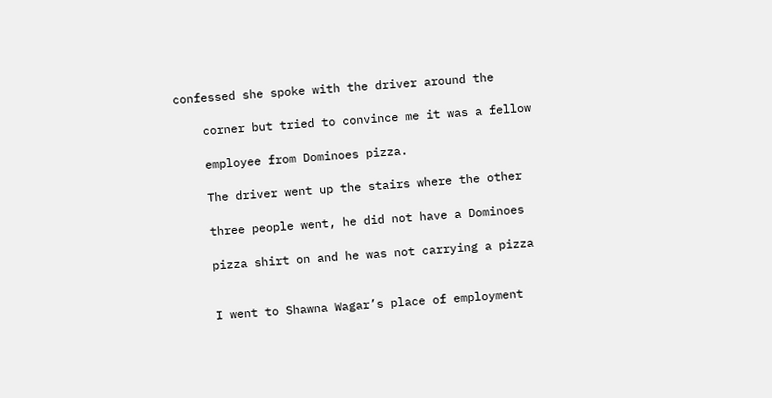confessed she spoke with the driver around the

    corner but tried to convince me it was a fellow

    employee from Dominoes pizza.

    The driver went up the stairs where the other

    three people went, he did not have a Dominoes

    pizza shirt on and he was not carrying a pizza


    I went to Shawna Wagar’s place of employment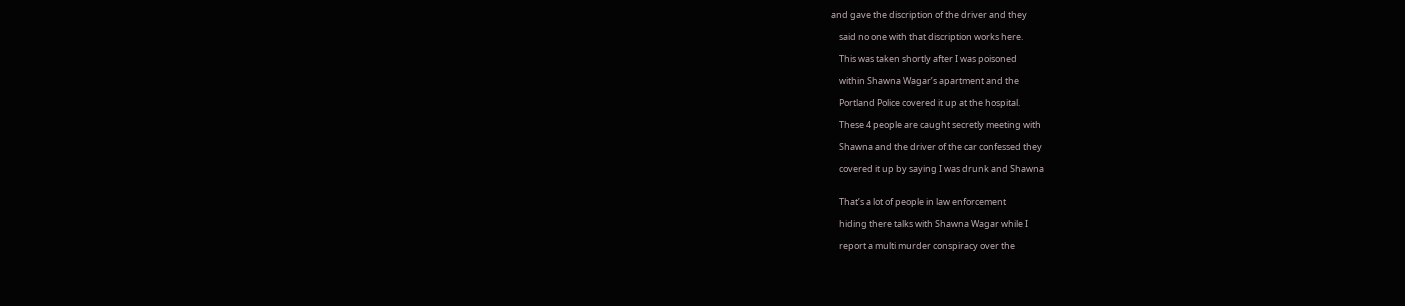and gave the discription of the driver and they

    said no one with that discription works here.

    This was taken shortly after I was poisoned

    within Shawna Wagar’s apartment and the

    Portland Police covered it up at the hospital.

    These 4 people are caught secretly meeting with

    Shawna and the driver of the car confessed they

    covered it up by saying I was drunk and Shawna


    That’s a lot of people in law enforcement

    hiding there talks with Shawna Wagar while I

    report a multi murder conspiracy over the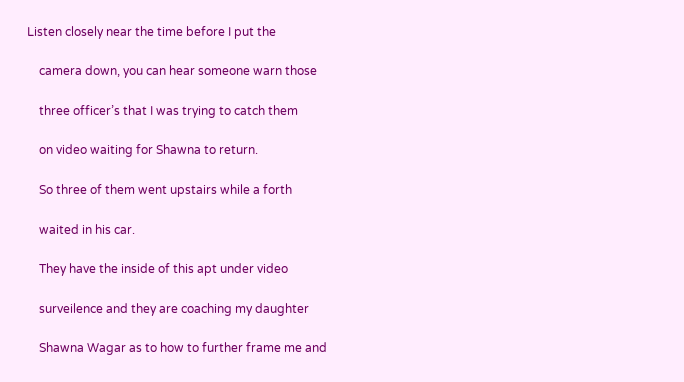Listen closely near the time before I put the

    camera down, you can hear someone warn those

    three officer’s that I was trying to catch them

    on video waiting for Shawna to return.

    So three of them went upstairs while a forth

    waited in his car.

    They have the inside of this apt under video

    surveilence and they are coaching my daughter

    Shawna Wagar as to how to further frame me and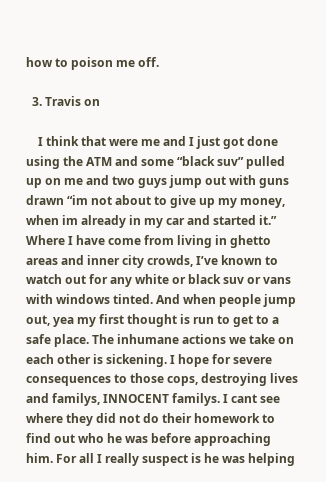how to poison me off.

  3. Travis on

    I think that were me and I just got done using the ATM and some “black suv” pulled up on me and two guys jump out with guns drawn “im not about to give up my money, when im already in my car and started it.” Where I have come from living in ghetto areas and inner city crowds, I’ve known to watch out for any white or black suv or vans with windows tinted. And when people jump out, yea my first thought is run to get to a safe place. The inhumane actions we take on each other is sickening. I hope for severe consequences to those cops, destroying lives and familys, INNOCENT familys. I cant see where they did not do their homework to find out who he was before approaching him. For all I really suspect is he was helping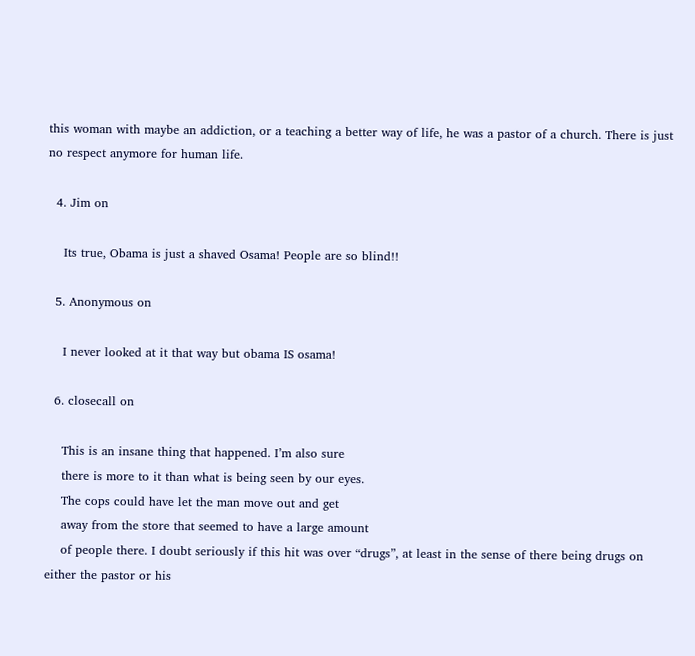this woman with maybe an addiction, or a teaching a better way of life, he was a pastor of a church. There is just no respect anymore for human life.

  4. Jim on

    Its true, Obama is just a shaved Osama! People are so blind!!

  5. Anonymous on

    I never looked at it that way but obama IS osama!

  6. closecall on

    This is an insane thing that happened. I’m also sure
    there is more to it than what is being seen by our eyes.
    The cops could have let the man move out and get
    away from the store that seemed to have a large amount
    of people there. I doubt seriously if this hit was over “drugs”, at least in the sense of there being drugs on either the pastor or his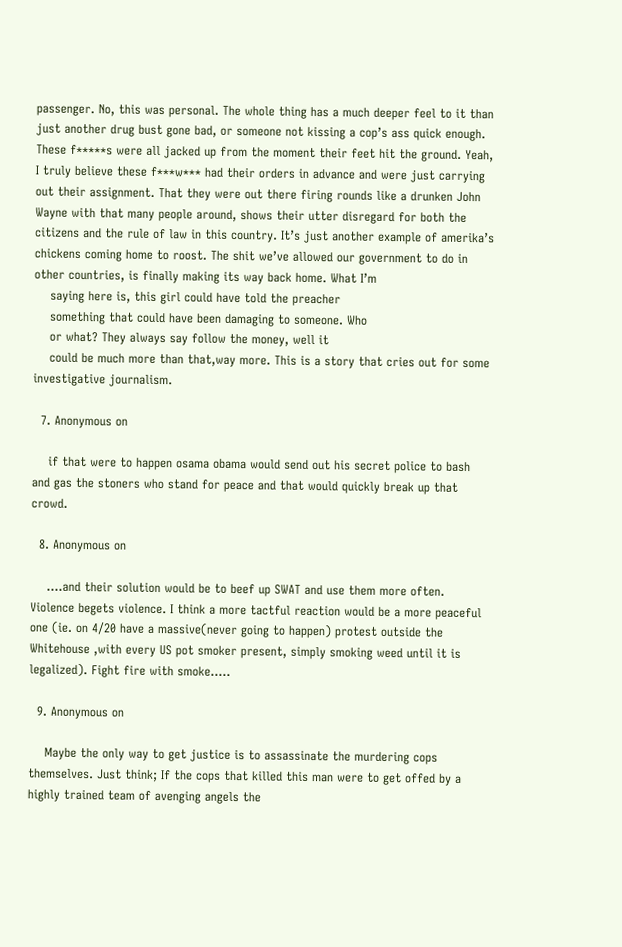passenger. No, this was personal. The whole thing has a much deeper feel to it than just another drug bust gone bad, or someone not kissing a cop’s ass quick enough. These f*****s were all jacked up from the moment their feet hit the ground. Yeah, I truly believe these f***w*** had their orders in advance and were just carrying out their assignment. That they were out there firing rounds like a drunken John Wayne with that many people around, shows their utter disregard for both the citizens and the rule of law in this country. It’s just another example of amerika’s chickens coming home to roost. The shit we’ve allowed our government to do in other countries, is finally making its way back home. What I’m
    saying here is, this girl could have told the preacher
    something that could have been damaging to someone. Who
    or what? They always say follow the money, well it
    could be much more than that,way more. This is a story that cries out for some investigative journalism.

  7. Anonymous on

    if that were to happen osama obama would send out his secret police to bash and gas the stoners who stand for peace and that would quickly break up that crowd.

  8. Anonymous on

    ….and their solution would be to beef up SWAT and use them more often. Violence begets violence. I think a more tactful reaction would be a more peaceful one (ie. on 4/20 have a massive(never going to happen) protest outside the Whitehouse ,with every US pot smoker present, simply smoking weed until it is legalized). Fight fire with smoke…..

  9. Anonymous on

    Maybe the only way to get justice is to assassinate the murdering cops themselves. Just think; If the cops that killed this man were to get offed by a highly trained team of avenging angels the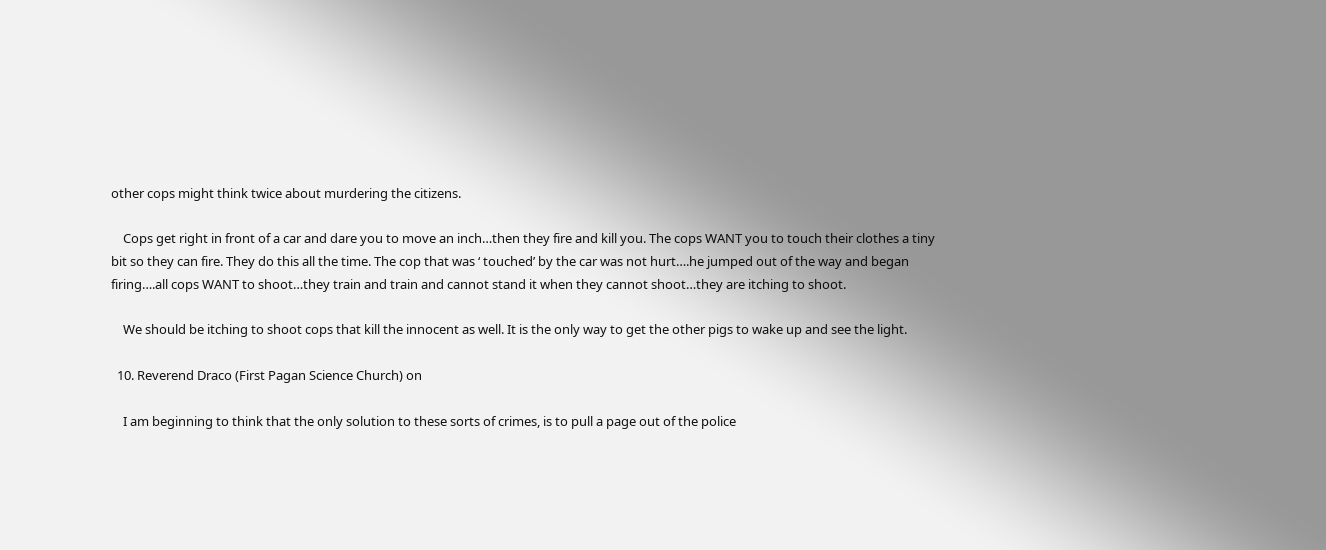other cops might think twice about murdering the citizens.

    Cops get right in front of a car and dare you to move an inch…then they fire and kill you. The cops WANT you to touch their clothes a tiny bit so they can fire. They do this all the time. The cop that was ‘ touched’ by the car was not hurt….he jumped out of the way and began firing….all cops WANT to shoot…they train and train and cannot stand it when they cannot shoot…they are itching to shoot.

    We should be itching to shoot cops that kill the innocent as well. It is the only way to get the other pigs to wake up and see the light.

  10. Reverend Draco (First Pagan Science Church) on

    I am beginning to think that the only solution to these sorts of crimes, is to pull a page out of the police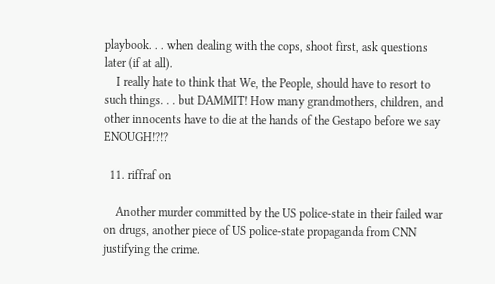playbook. . . when dealing with the cops, shoot first, ask questions later (if at all).
    I really hate to think that We, the People, should have to resort to such things. . . but DAMMIT! How many grandmothers, children, and other innocents have to die at the hands of the Gestapo before we say ENOUGH!?!?

  11. riffraf on

    Another murder committed by the US police-state in their failed war on drugs, another piece of US police-state propaganda from CNN justifying the crime.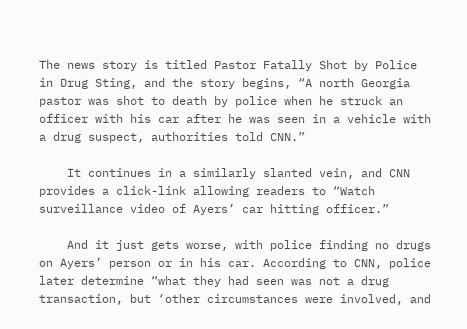The news story is titled Pastor Fatally Shot by Police in Drug Sting, and the story begins, “A north Georgia pastor was shot to death by police when he struck an officer with his car after he was seen in a vehicle with a drug suspect, authorities told CNN.”

    It continues in a similarly slanted vein, and CNN provides a click-link allowing readers to “Watch surveillance video of Ayers’ car hitting officer.”

    And it just gets worse, with police finding no drugs on Ayers’ person or in his car. According to CNN, police later determine “what they had seen was not a drug transaction, but ‘other circumstances were involved, and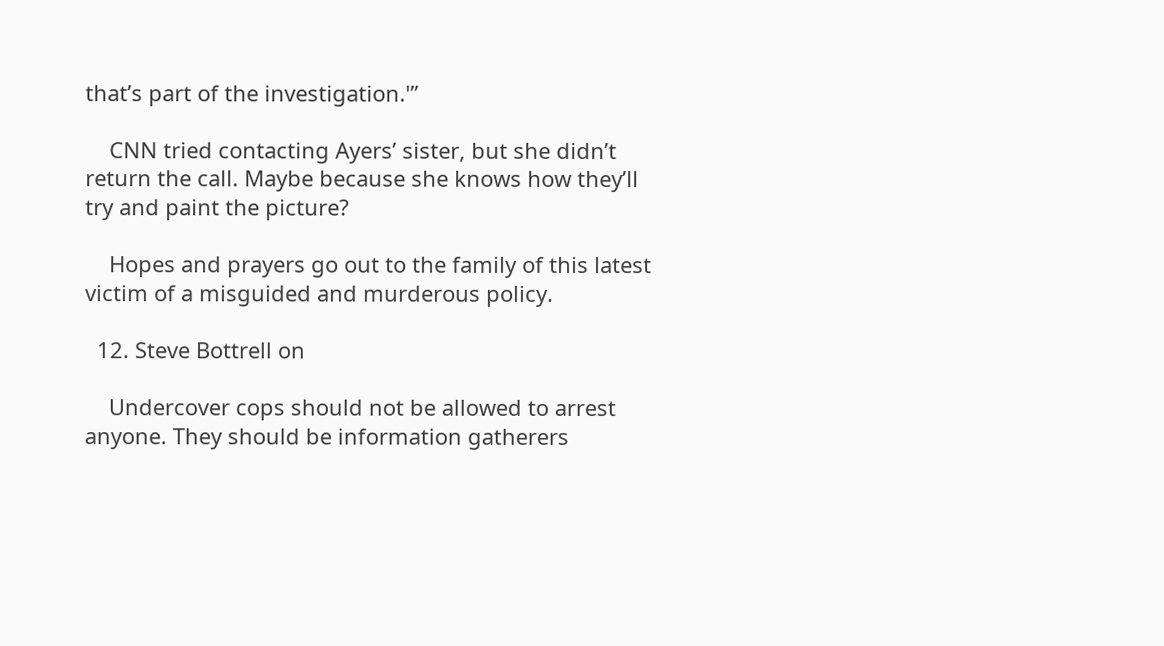that’s part of the investigation.'”

    CNN tried contacting Ayers’ sister, but she didn’t return the call. Maybe because she knows how they’ll try and paint the picture?

    Hopes and prayers go out to the family of this latest victim of a misguided and murderous policy.

  12. Steve Bottrell on

    Undercover cops should not be allowed to arrest anyone. They should be information gatherers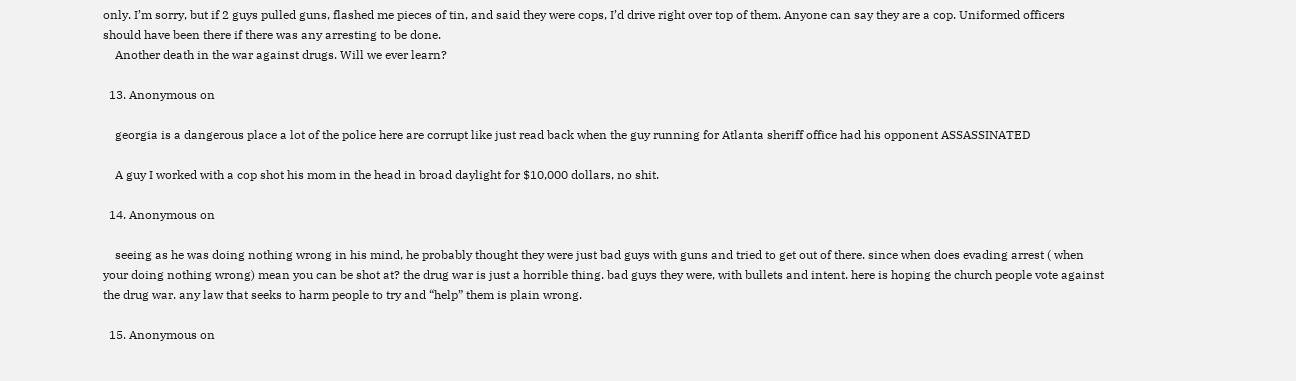only. I’m sorry, but if 2 guys pulled guns, flashed me pieces of tin, and said they were cops, I’d drive right over top of them. Anyone can say they are a cop. Uniformed officers should have been there if there was any arresting to be done.
    Another death in the war against drugs. Will we ever learn?

  13. Anonymous on

    georgia is a dangerous place a lot of the police here are corrupt like just read back when the guy running for Atlanta sheriff office had his opponent ASSASSINATED

    A guy I worked with a cop shot his mom in the head in broad daylight for $10,000 dollars, no shit.

  14. Anonymous on

    seeing as he was doing nothing wrong in his mind, he probably thought they were just bad guys with guns and tried to get out of there. since when does evading arrest ( when your doing nothing wrong) mean you can be shot at? the drug war is just a horrible thing. bad guys they were, with bullets and intent. here is hoping the church people vote against the drug war. any law that seeks to harm people to try and “help” them is plain wrong.

  15. Anonymous on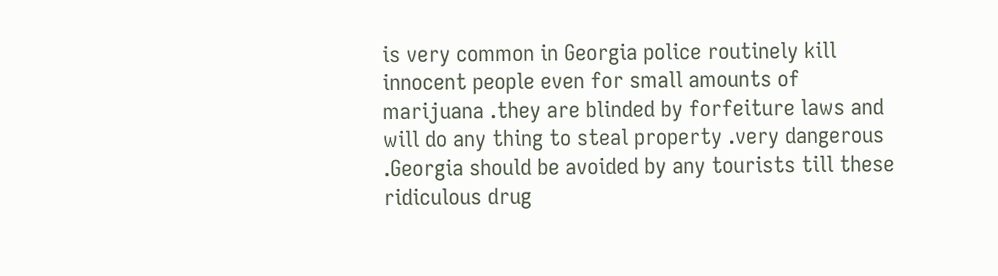is very common in Georgia police routinely kill innocent people even for small amounts of marijuana .they are blinded by forfeiture laws and will do any thing to steal property .very dangerous .Georgia should be avoided by any tourists till these ridiculous drug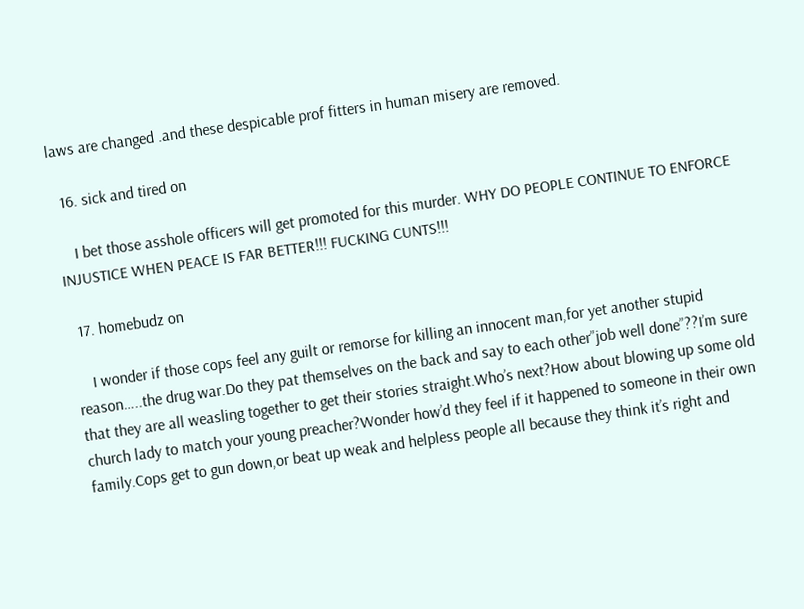laws are changed .and these despicable prof fitters in human misery are removed.

  16. sick and tired on

    I bet those asshole officers will get promoted for this murder. WHY DO PEOPLE CONTINUE TO ENFORCE INJUSTICE WHEN PEACE IS FAR BETTER!!! FUCKING CUNTS!!!

  17. homebudz on

    I wonder if those cops feel any guilt or remorse for killing an innocent man,for yet another stupid reason…..the drug war.Do they pat themselves on the back and say to each other”job well done”??I’m sure that they are all weasling together to get their stories straight.Who’s next?How about blowing up some old church lady to match your young preacher?Wonder how’d they feel if it happened to someone in their own family.Cops get to gun down,or beat up weak and helpless people all because they think it’s right and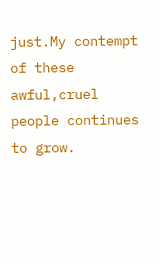just.My contempt of these awful,cruel people continues to grow.